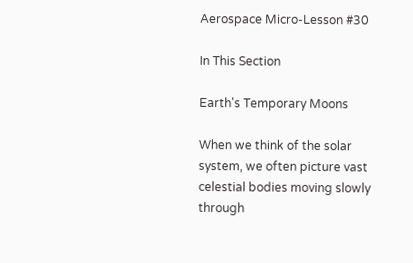Aerospace Micro-Lesson #30

In This Section

Earth's Temporary Moons

When we think of the solar system, we often picture vast celestial bodies moving slowly through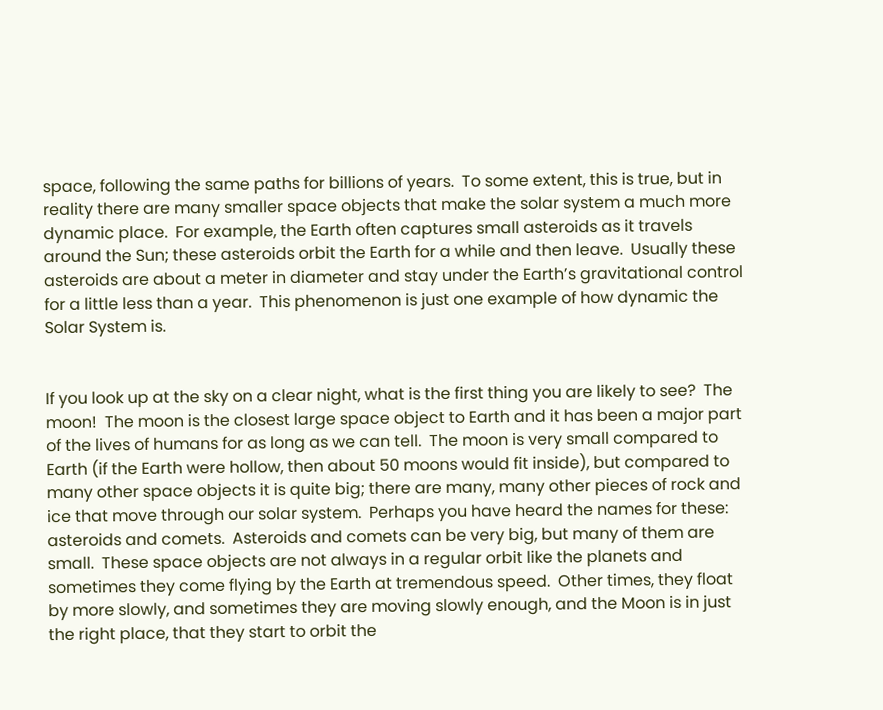space, following the same paths for billions of years.  To some extent, this is true, but in reality there are many smaller space objects that make the solar system a much more dynamic place.  For example, the Earth often captures small asteroids as it travels around the Sun; these asteroids orbit the Earth for a while and then leave.  Usually these asteroids are about a meter in diameter and stay under the Earth’s gravitational control for a little less than a year.  This phenomenon is just one example of how dynamic the Solar System is.


If you look up at the sky on a clear night, what is the first thing you are likely to see?  The moon!  The moon is the closest large space object to Earth and it has been a major part of the lives of humans for as long as we can tell.  The moon is very small compared to Earth (if the Earth were hollow, then about 50 moons would fit inside), but compared to many other space objects it is quite big; there are many, many other pieces of rock and ice that move through our solar system.  Perhaps you have heard the names for these:  asteroids and comets.  Asteroids and comets can be very big, but many of them are small.  These space objects are not always in a regular orbit like the planets and sometimes they come flying by the Earth at tremendous speed.  Other times, they float by more slowly, and sometimes they are moving slowly enough, and the Moon is in just the right place, that they start to orbit the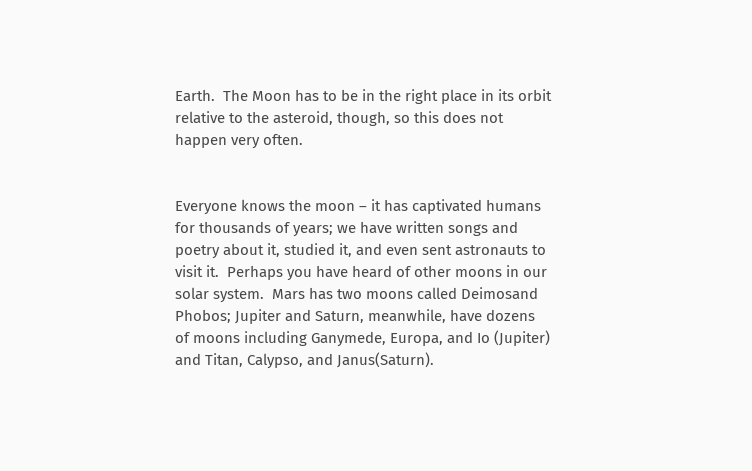Earth.  The Moon has to be in the right place in its orbit relative to the asteroid, though, so this does not happen very often.


Everyone knows the moon – it has captivated humans for thousands of years; we have written songs and poetry about it, studied it, and even sent astronauts to visit it.  Perhaps you have heard of other moons in our solar system.  Mars has two moons called Deimosand Phobos; Jupiter and Saturn, meanwhile, have dozens of moons including Ganymede, Europa, and Io (Jupiter) and Titan, Calypso, and Janus(Saturn).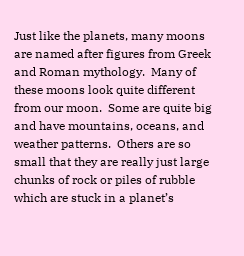Just like the planets, many moons are named after figures from Greek and Roman mythology.  Many of these moons look quite different from our moon.  Some are quite big and have mountains, oceans, and weather patterns.  Others are so small that they are really just large chunks of rock or piles of rubble which are stuck in a planet’s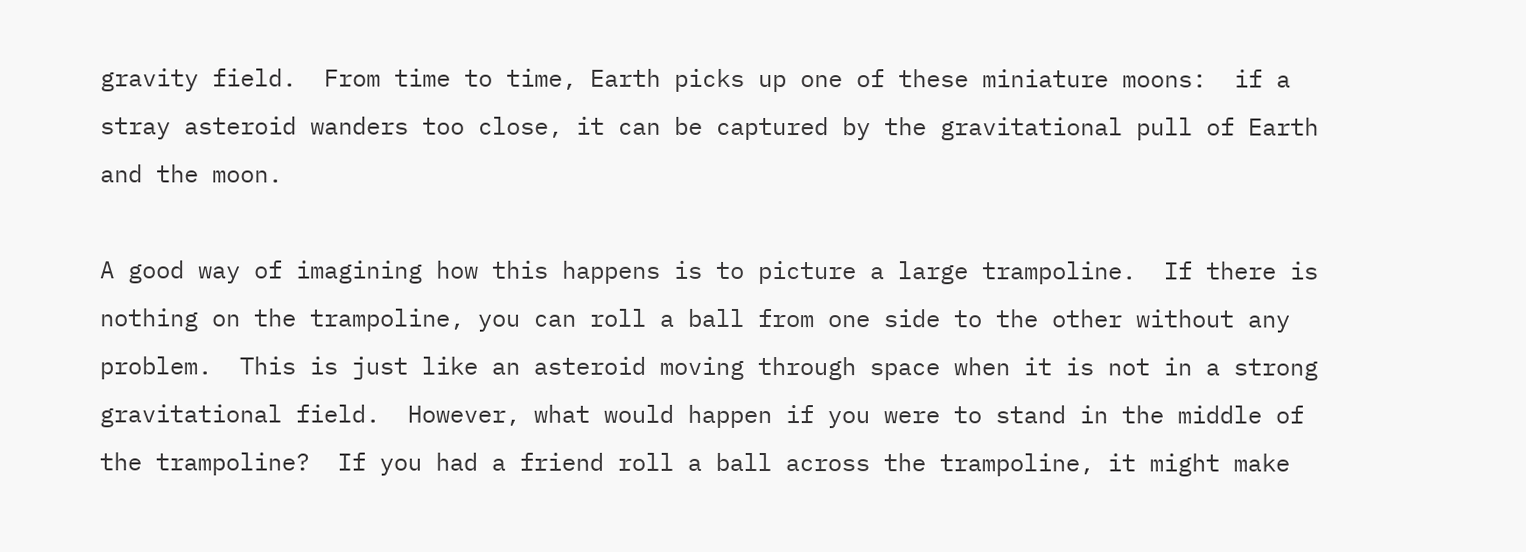gravity field.  From time to time, Earth picks up one of these miniature moons:  if a stray asteroid wanders too close, it can be captured by the gravitational pull of Earth and the moon.

A good way of imagining how this happens is to picture a large trampoline.  If there is nothing on the trampoline, you can roll a ball from one side to the other without any problem.  This is just like an asteroid moving through space when it is not in a strong gravitational field.  However, what would happen if you were to stand in the middle of the trampoline?  If you had a friend roll a ball across the trampoline, it might make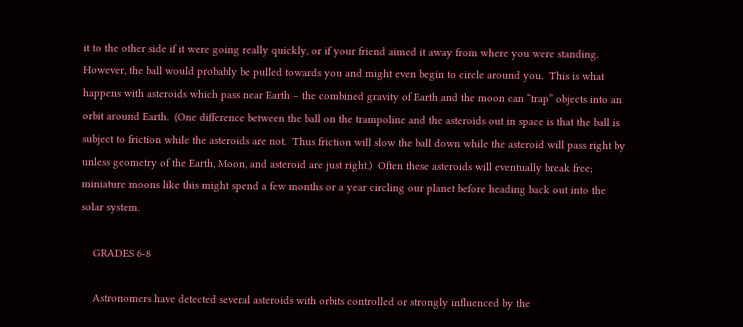it to the other side if it were going really quickly, or if your friend aimed it away from where you were standing.  However, the ball would probably be pulled towards you and might even begin to circle around you.  This is what happens with asteroids which pass near Earth – the combined gravity of Earth and the moon can “trap” objects into an orbit around Earth.  (One difference between the ball on the trampoline and the asteroids out in space is that the ball is subject to friction while the asteroids are not.  Thus friction will slow the ball down while the asteroid will pass right by unless geometry of the Earth, Moon, and asteroid are just right.)  Often these asteroids will eventually break free; miniature moons like this might spend a few months or a year circling our planet before heading back out into the solar system.

    GRADES 6-8

    Astronomers have detected several asteroids with orbits controlled or strongly influenced by the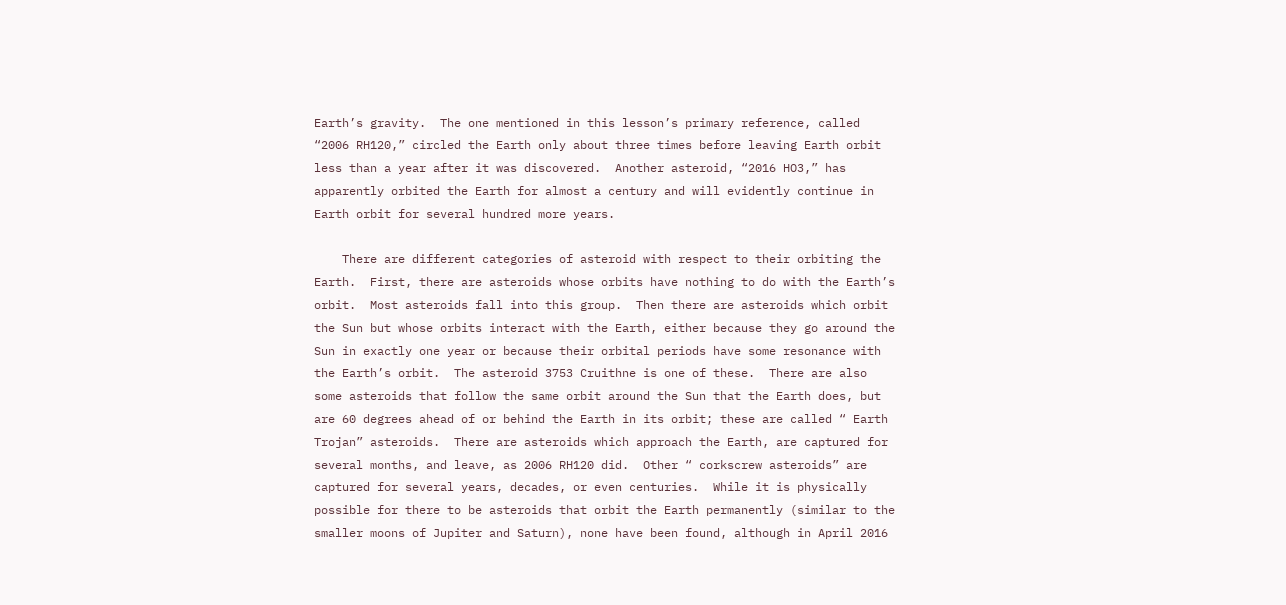Earth’s gravity.  The one mentioned in this lesson’s primary reference, called “2006 RH120,” circled the Earth only about three times before leaving Earth orbit less than a year after it was discovered.  Another asteroid, “2016 HO3,” has apparently orbited the Earth for almost a century and will evidently continue in Earth orbit for several hundred more years.

    There are different categories of asteroid with respect to their orbiting the Earth.  First, there are asteroids whose orbits have nothing to do with the Earth’s orbit.  Most asteroids fall into this group.  Then there are asteroids which orbit the Sun but whose orbits interact with the Earth, either because they go around the Sun in exactly one year or because their orbital periods have some resonance with the Earth’s orbit.  The asteroid 3753 Cruithne is one of these.  There are also some asteroids that follow the same orbit around the Sun that the Earth does, but are 60 degrees ahead of or behind the Earth in its orbit; these are called “ Earth Trojan” asteroids.  There are asteroids which approach the Earth, are captured for several months, and leave, as 2006 RH120 did.  Other “ corkscrew asteroids” are captured for several years, decades, or even centuries.  While it is physically possible for there to be asteroids that orbit the Earth permanently (similar to the smaller moons of Jupiter and Saturn), none have been found, although in April 2016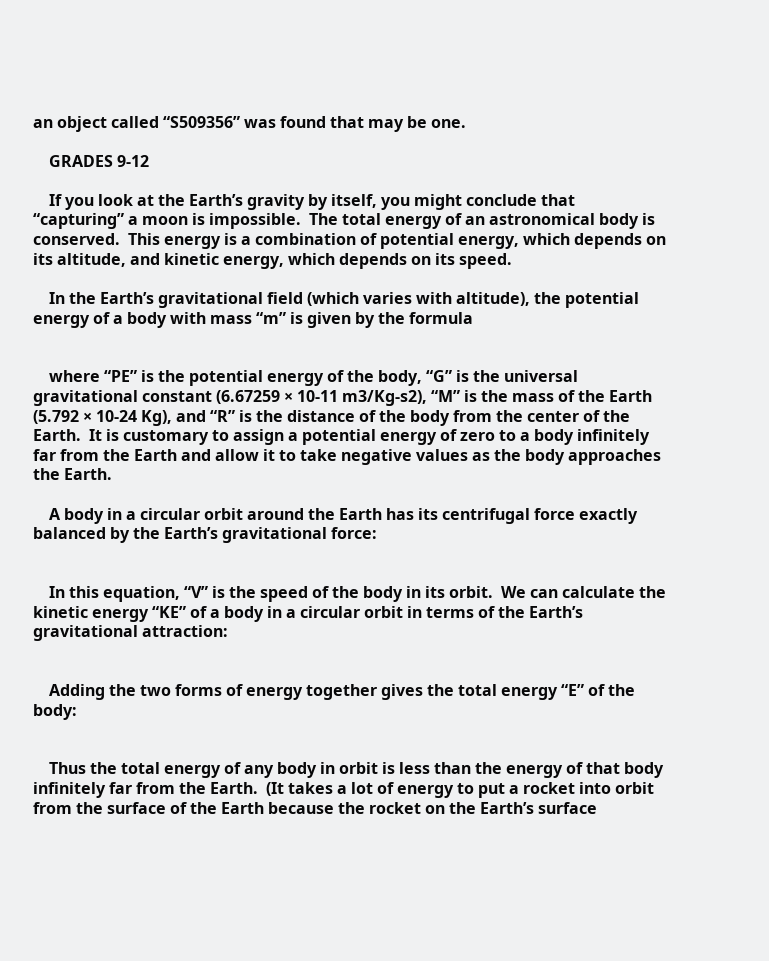an object called “S509356” was found that may be one.

    GRADES 9-12

    If you look at the Earth’s gravity by itself, you might conclude that “capturing” a moon is impossible.  The total energy of an astronomical body is conserved.  This energy is a combination of potential energy, which depends on its altitude, and kinetic energy, which depends on its speed.

    In the Earth’s gravitational field (which varies with altitude), the potential energy of a body with mass “m” is given by the formula


    where “PE” is the potential energy of the body, “G” is the universal gravitational constant (6.67259 × 10-11 m3/Kg-s2), “M” is the mass of the Earth (5.792 × 10-24 Kg), and “R” is the distance of the body from the center of the Earth.  It is customary to assign a potential energy of zero to a body infinitely far from the Earth and allow it to take negative values as the body approaches the Earth.

    A body in a circular orbit around the Earth has its centrifugal force exactly balanced by the Earth’s gravitational force:


    In this equation, “V” is the speed of the body in its orbit.  We can calculate the kinetic energy “KE” of a body in a circular orbit in terms of the Earth’s gravitational attraction:


    Adding the two forms of energy together gives the total energy “E” of the body:


    Thus the total energy of any body in orbit is less than the energy of that body infinitely far from the Earth.  (It takes a lot of energy to put a rocket into orbit from the surface of the Earth because the rocket on the Earth’s surface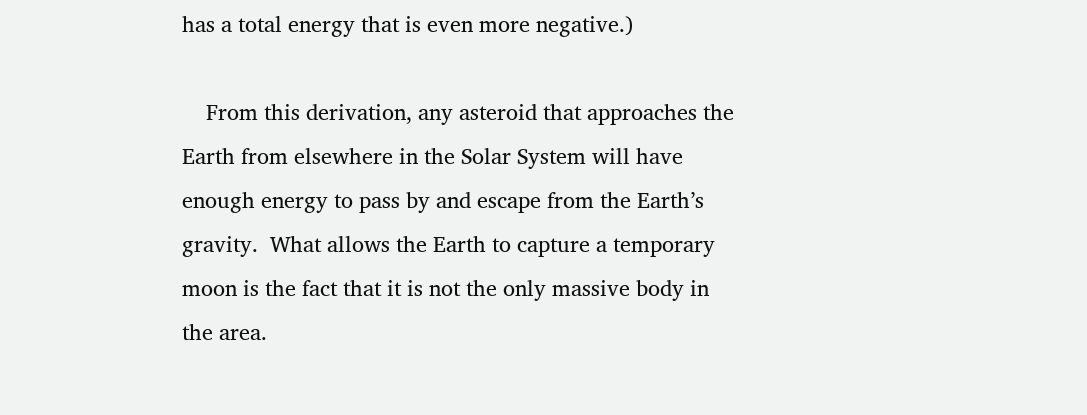has a total energy that is even more negative.)

    From this derivation, any asteroid that approaches the Earth from elsewhere in the Solar System will have enough energy to pass by and escape from the Earth’s gravity.  What allows the Earth to capture a temporary moon is the fact that it is not the only massive body in the area.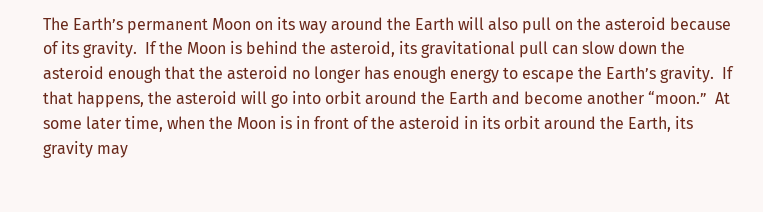The Earth’s permanent Moon on its way around the Earth will also pull on the asteroid because of its gravity.  If the Moon is behind the asteroid, its gravitational pull can slow down the asteroid enough that the asteroid no longer has enough energy to escape the Earth’s gravity.  If that happens, the asteroid will go into orbit around the Earth and become another “moon.”  At some later time, when the Moon is in front of the asteroid in its orbit around the Earth, its gravity may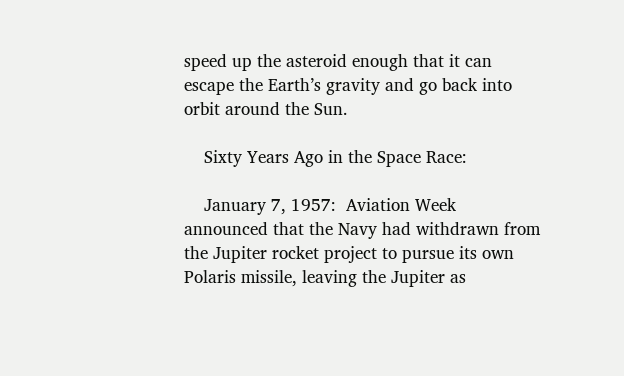speed up the asteroid enough that it can escape the Earth’s gravity and go back into orbit around the Sun.

    Sixty Years Ago in the Space Race:

    January 7, 1957:  Aviation Week announced that the Navy had withdrawn from the Jupiter rocket project to pursue its own Polaris missile, leaving the Jupiter as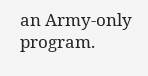an Army-only program.